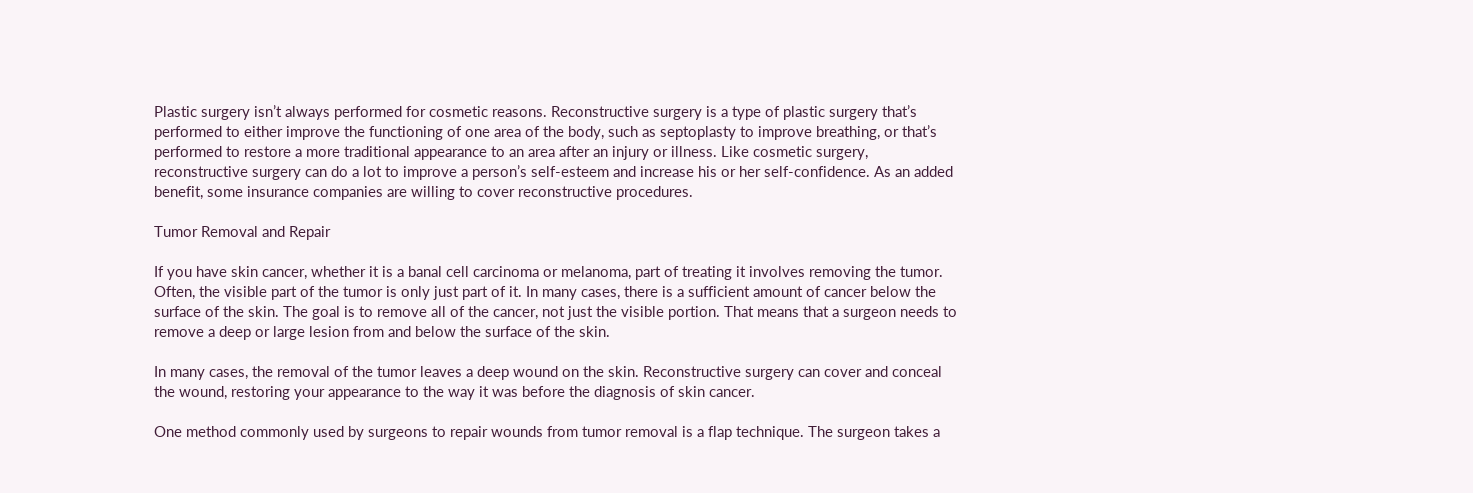Plastic surgery isn’t always performed for cosmetic reasons. Reconstructive surgery is a type of plastic surgery that’s performed to either improve the functioning of one area of the body, such as septoplasty to improve breathing, or that’s performed to restore a more traditional appearance to an area after an injury or illness. Like cosmetic surgery, reconstructive surgery can do a lot to improve a person’s self-esteem and increase his or her self-confidence. As an added benefit, some insurance companies are willing to cover reconstructive procedures.

Tumor Removal and Repair

If you have skin cancer, whether it is a banal cell carcinoma or melanoma, part of treating it involves removing the tumor. Often, the visible part of the tumor is only just part of it. In many cases, there is a sufficient amount of cancer below the surface of the skin. The goal is to remove all of the cancer, not just the visible portion. That means that a surgeon needs to remove a deep or large lesion from and below the surface of the skin.

In many cases, the removal of the tumor leaves a deep wound on the skin. Reconstructive surgery can cover and conceal the wound, restoring your appearance to the way it was before the diagnosis of skin cancer.

One method commonly used by surgeons to repair wounds from tumor removal is a flap technique. The surgeon takes a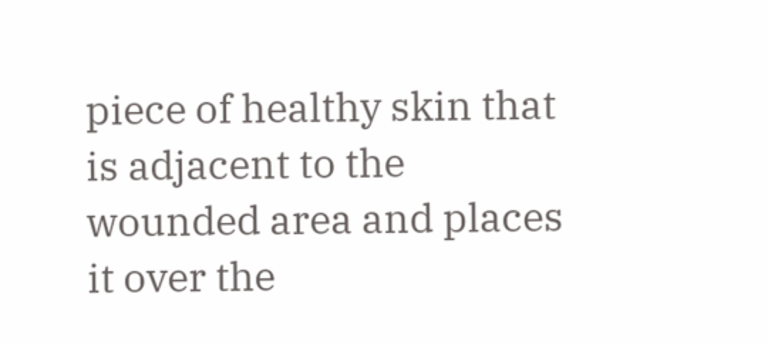piece of healthy skin that is adjacent to the wounded area and places it over the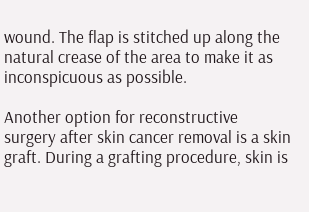wound. The flap is stitched up along the natural crease of the area to make it as inconspicuous as possible.

Another option for reconstructive surgery after skin cancer removal is a skin graft. During a grafting procedure, skin is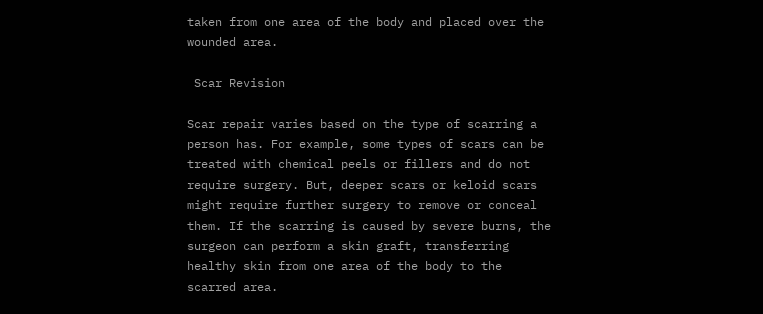taken from one area of the body and placed over the wounded area.

 Scar Revision

Scar repair varies based on the type of scarring a person has. For example, some types of scars can be treated with chemical peels or fillers and do not require surgery. But, deeper scars or keloid scars might require further surgery to remove or conceal them. If the scarring is caused by severe burns, the surgeon can perform a skin graft, transferring healthy skin from one area of the body to the scarred area.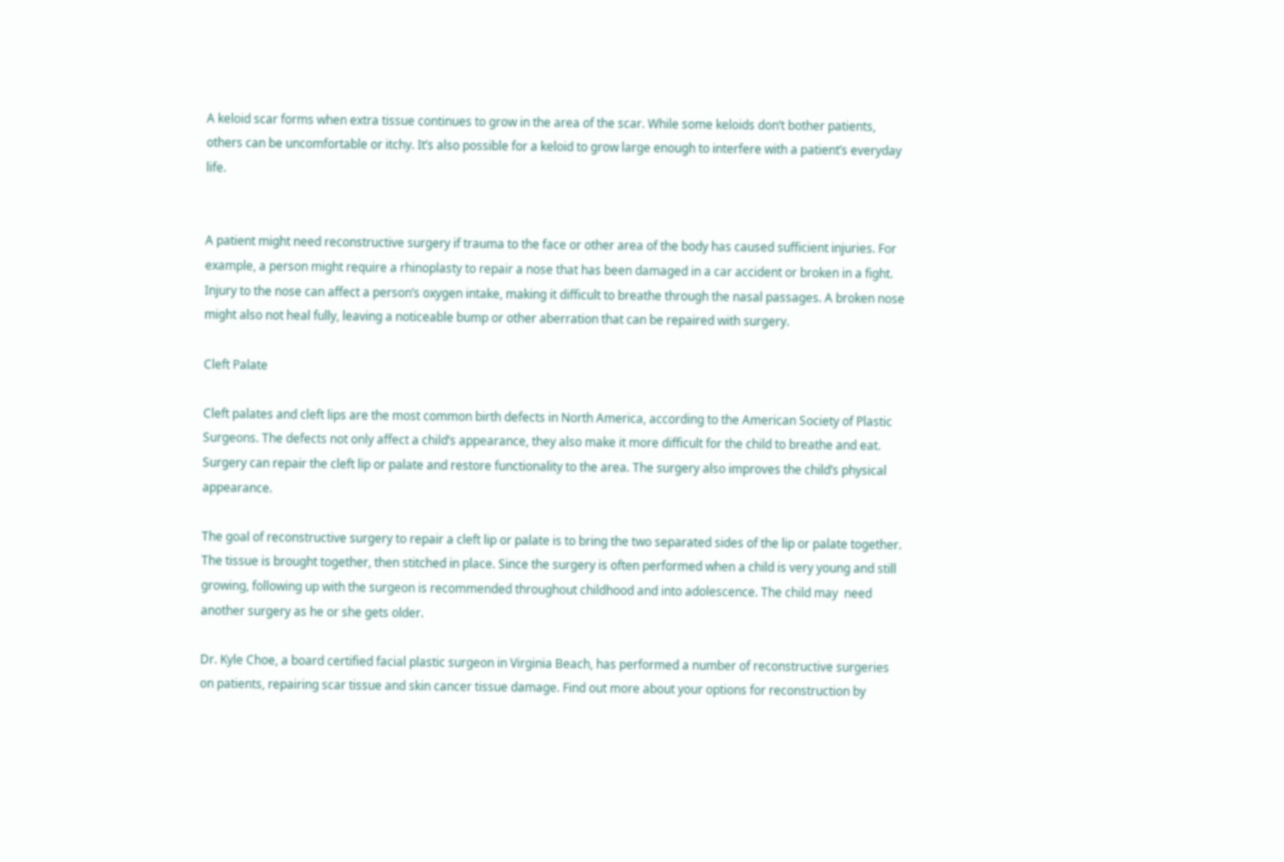A keloid scar forms when extra tissue continues to grow in the area of the scar. While some keloids don’t bother patients, others can be uncomfortable or itchy. It’s also possible for a keloid to grow large enough to interfere with a patient’s everyday life.


A patient might need reconstructive surgery if trauma to the face or other area of the body has caused sufficient injuries. For example, a person might require a rhinoplasty to repair a nose that has been damaged in a car accident or broken in a fight. Injury to the nose can affect a person’s oxygen intake, making it difficult to breathe through the nasal passages. A broken nose might also not heal fully, leaving a noticeable bump or other aberration that can be repaired with surgery.

Cleft Palate

Cleft palates and cleft lips are the most common birth defects in North America, according to the American Society of Plastic Surgeons. The defects not only affect a child’s appearance, they also make it more difficult for the child to breathe and eat. Surgery can repair the cleft lip or palate and restore functionality to the area. The surgery also improves the child’s physical appearance.

The goal of reconstructive surgery to repair a cleft lip or palate is to bring the two separated sides of the lip or palate together. The tissue is brought together, then stitched in place. Since the surgery is often performed when a child is very young and still growing, following up with the surgeon is recommended throughout childhood and into adolescence. The child may  need another surgery as he or she gets older.

Dr. Kyle Choe, a board certified facial plastic surgeon in Virginia Beach, has performed a number of reconstructive surgeries on patients, repairing scar tissue and skin cancer tissue damage. Find out more about your options for reconstruction by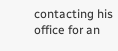contacting his office for an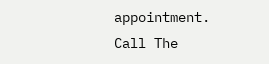appointment. Call The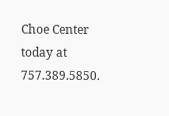Choe Center today at 757.389.5850.